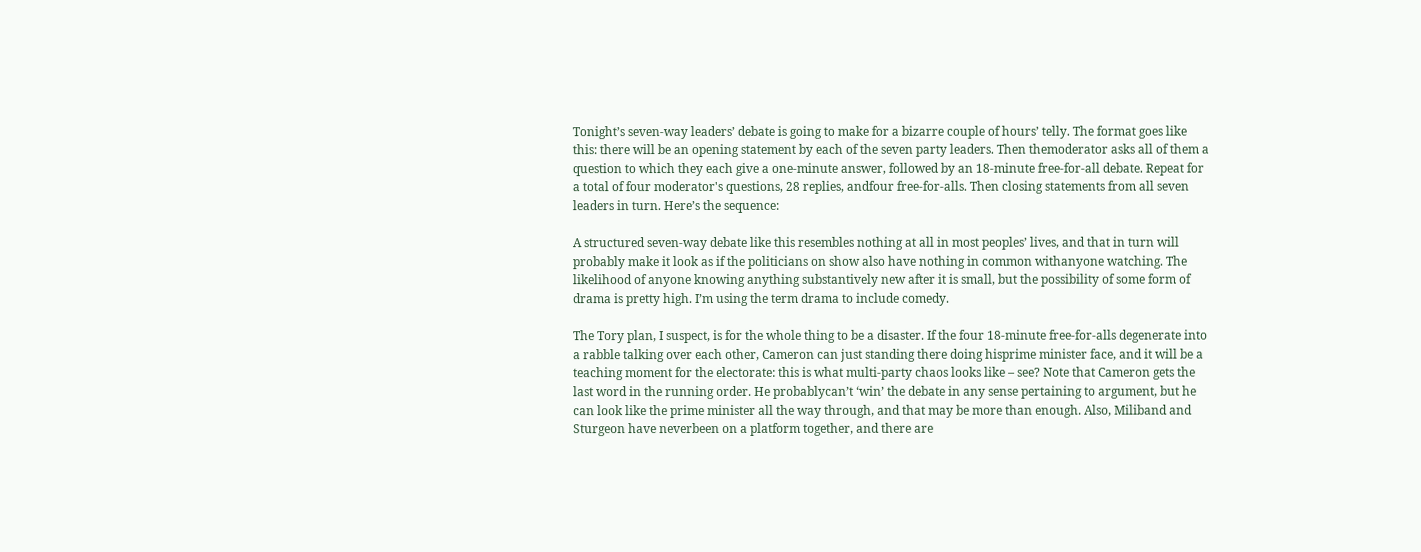Tonight’s seven-way leaders’ debate is going to make for a bizarre couple of hours’ telly. The format goes like this: there will be an opening statement by each of the seven party leaders. Then themoderator asks all of them a question to which they each give a one-minute answer, followed by an 18-minute free-for-all debate. Repeat for a total of four moderator's questions, 28 replies, andfour free-for-alls. Then closing statements from all seven leaders in turn. Here’s the sequence:

A structured seven-way debate like this resembles nothing at all in most peoples’ lives, and that in turn will probably make it look as if the politicians on show also have nothing in common withanyone watching. The likelihood of anyone knowing anything substantively new after it is small, but the possibility of some form of drama is pretty high. I’m using the term drama to include comedy.

The Tory plan, I suspect, is for the whole thing to be a disaster. If the four 18-minute free-for-alls degenerate into a rabble talking over each other, Cameron can just standing there doing hisprime minister face, and it will be a teaching moment for the electorate: this is what multi-party chaos looks like – see? Note that Cameron gets the last word in the running order. He probablycan’t ‘win’ the debate in any sense pertaining to argument, but he can look like the prime minister all the way through, and that may be more than enough. Also, Miliband and Sturgeon have neverbeen on a platform together, and there are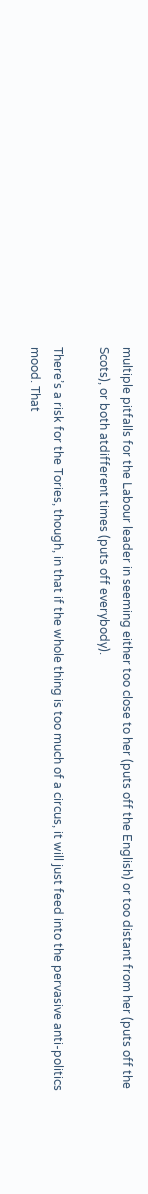multiple pitfalls for the Labour leader in seeming either too close to her (puts off the English) or too distant from her (puts off the Scots), or both atdifferent times (puts off everybody).

There’s a risk for the Tories, though, in that if the whole thing is too much of a circus, it will just feed into the pervasive anti-politics mood. That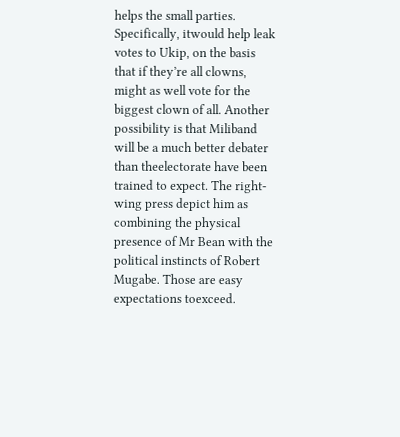helps the small parties. Specifically, itwould help leak votes to Ukip, on the basis that if they’re all clowns, might as well vote for the biggest clown of all. Another possibility is that Miliband will be a much better debater than theelectorate have been trained to expect. The right-wing press depict him as combining the physical presence of Mr Bean with the political instincts of Robert Mugabe. Those are easy expectations toexceed.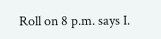Roll on 8 p.m. says I.